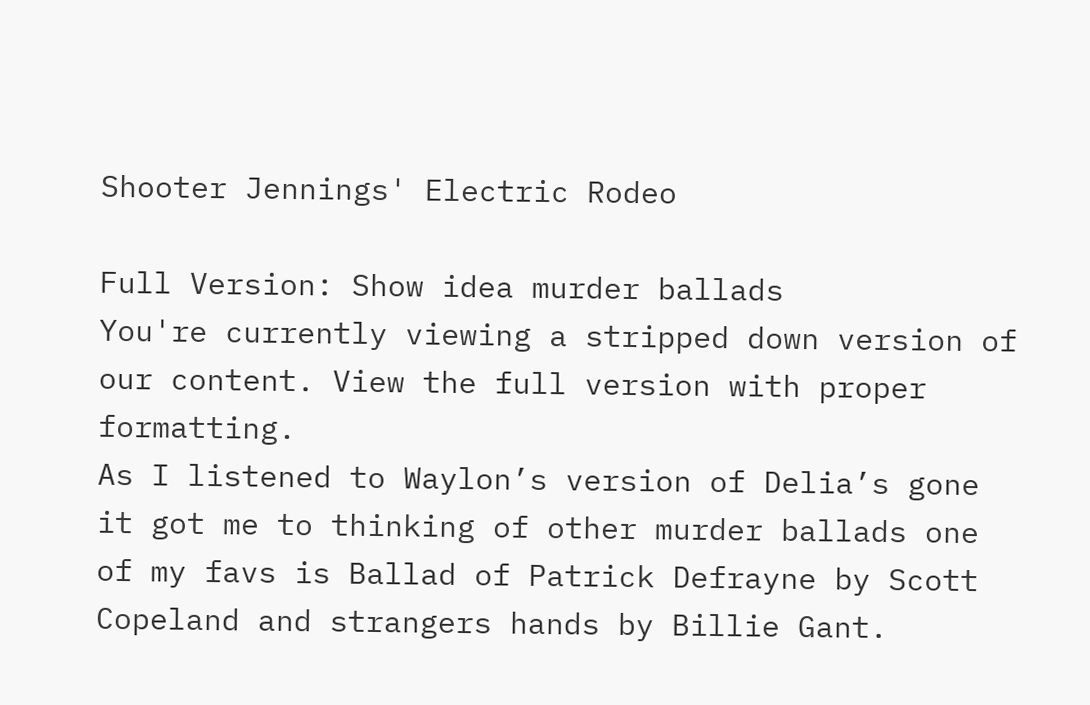Shooter Jennings' Electric Rodeo

Full Version: Show idea murder ballads
You're currently viewing a stripped down version of our content. View the full version with proper formatting.
As I listened to Waylon’s version of Delia’s gone it got me to thinking of other murder ballads one of my favs is Ballad of Patrick Defrayne by Scott Copeland and strangers hands by Billie Gant.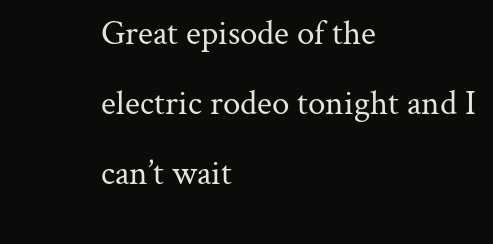Great episode of the electric rodeo tonight and I can’t wait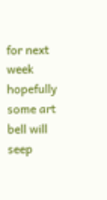for next week hopefully some art bell will seep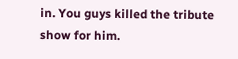in. You guys killed the tribute show for him.